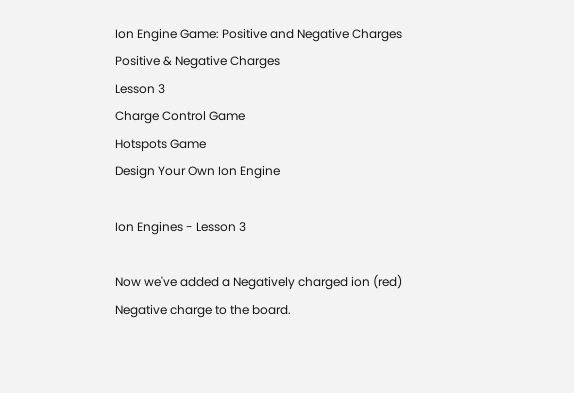Ion Engine Game: Positive and Negative Charges
Positive & Negative Charges
Lesson 3
Charge Control Game
Hotspots Game
Design Your Own Ion Engine

Ion Engines - Lesson 3

Now we've added a Negatively charged ion (red) Negative charge to the board.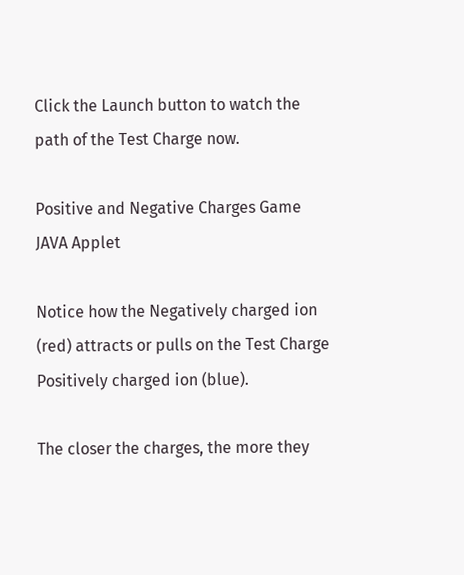Click the Launch button to watch the path of the Test Charge now.

Positive and Negative Charges Game JAVA Applet

Notice how the Negatively charged ion (red) attracts or pulls on the Test Charge Positively charged ion (blue).

The closer the charges, the more they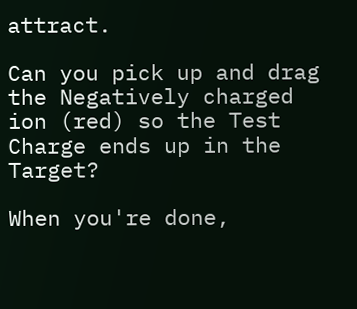attract.

Can you pick up and drag the Negatively charged ion (red) so the Test Charge ends up in the Target?

When you're done,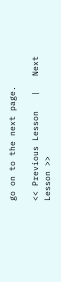go on to the next page.

<< Previous Lesson   |   Next Lesson >>